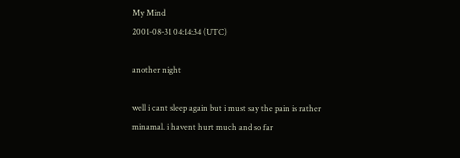My Mind
2001-08-31 04:14:34 (UTC)

another night

well i cant sleep again but i must say the pain is rather
minamal. i havent hurt much and so far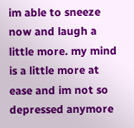im able to sneeze
now and laugh a little more. my mind is a little more at
ease and im not so depressed anymore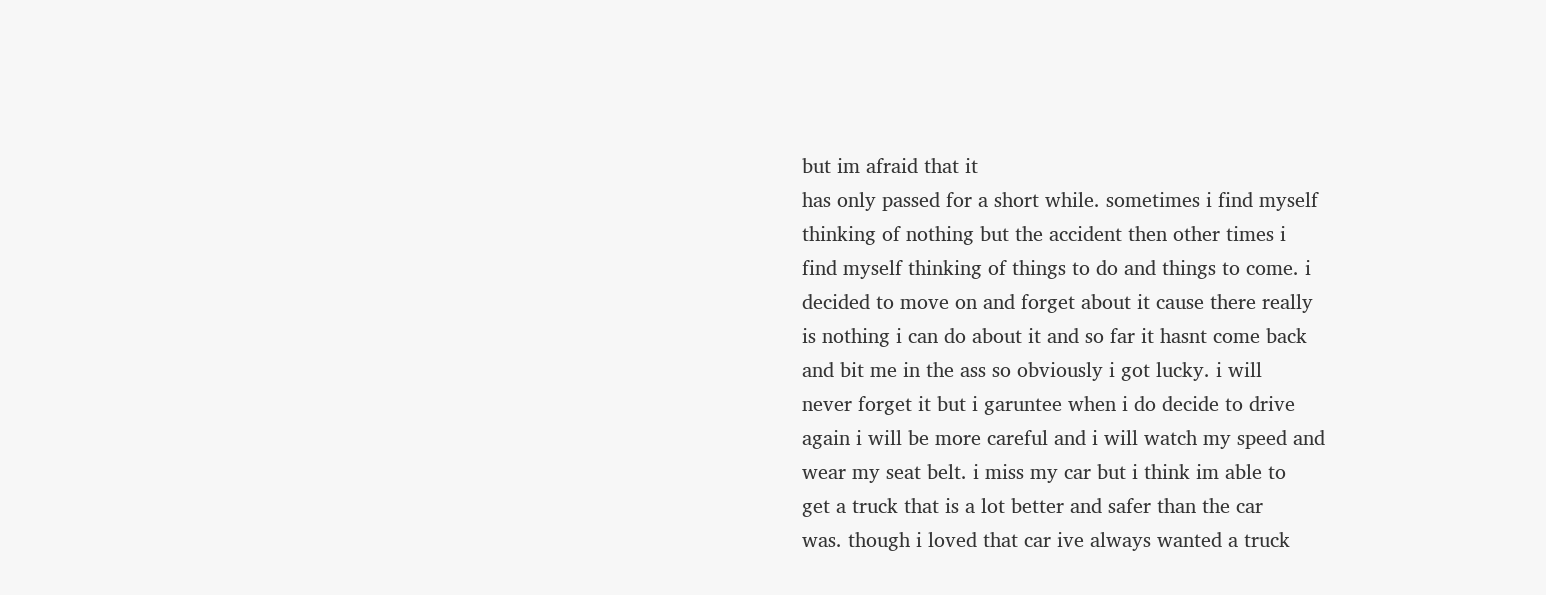but im afraid that it
has only passed for a short while. sometimes i find myself
thinking of nothing but the accident then other times i
find myself thinking of things to do and things to come. i
decided to move on and forget about it cause there really
is nothing i can do about it and so far it hasnt come back
and bit me in the ass so obviously i got lucky. i will
never forget it but i garuntee when i do decide to drive
again i will be more careful and i will watch my speed and
wear my seat belt. i miss my car but i think im able to
get a truck that is a lot better and safer than the car
was. though i loved that car ive always wanted a truck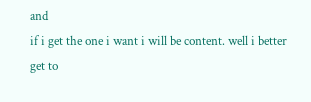and
if i get the one i want i will be content. well i better
get to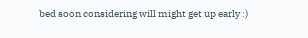bed soon considering will might get up early :)